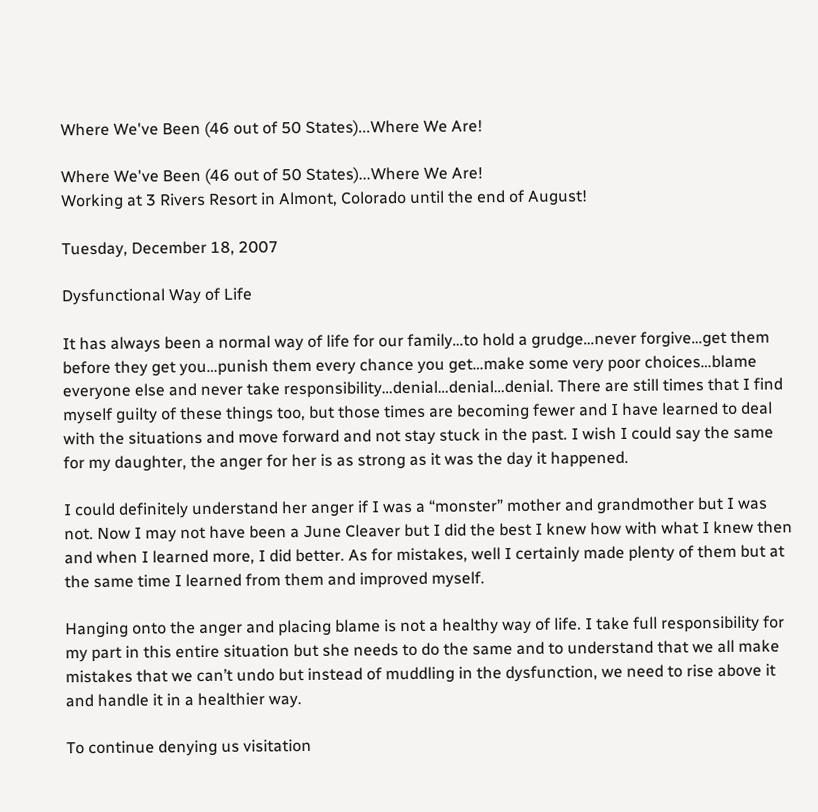Where We've Been (46 out of 50 States)...Where We Are!

Where We've Been (46 out of 50 States)...Where We Are!
Working at 3 Rivers Resort in Almont, Colorado until the end of August!

Tuesday, December 18, 2007

Dysfunctional Way of Life

It has always been a normal way of life for our family…to hold a grudge…never forgive…get them before they get you…punish them every chance you get…make some very poor choices…blame everyone else and never take responsibility…denial…denial…denial. There are still times that I find myself guilty of these things too, but those times are becoming fewer and I have learned to deal with the situations and move forward and not stay stuck in the past. I wish I could say the same for my daughter, the anger for her is as strong as it was the day it happened.

I could definitely understand her anger if I was a “monster” mother and grandmother but I was not. Now I may not have been a June Cleaver but I did the best I knew how with what I knew then and when I learned more, I did better. As for mistakes, well I certainly made plenty of them but at the same time I learned from them and improved myself.

Hanging onto the anger and placing blame is not a healthy way of life. I take full responsibility for my part in this entire situation but she needs to do the same and to understand that we all make mistakes that we can’t undo but instead of muddling in the dysfunction, we need to rise above it and handle it in a healthier way.

To continue denying us visitation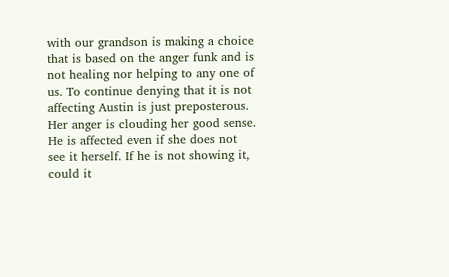with our grandson is making a choice that is based on the anger funk and is not healing nor helping to any one of us. To continue denying that it is not affecting Austin is just preposterous. Her anger is clouding her good sense. He is affected even if she does not see it herself. If he is not showing it, could it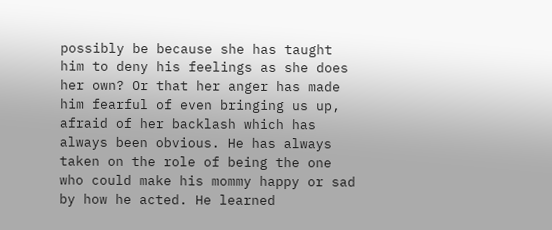possibly be because she has taught him to deny his feelings as she does her own? Or that her anger has made him fearful of even bringing us up, afraid of her backlash which has always been obvious. He has always taken on the role of being the one who could make his mommy happy or sad by how he acted. He learned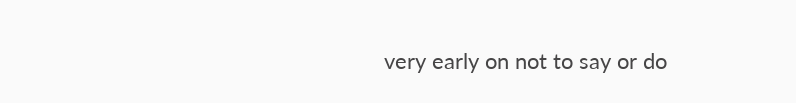very early on not to say or do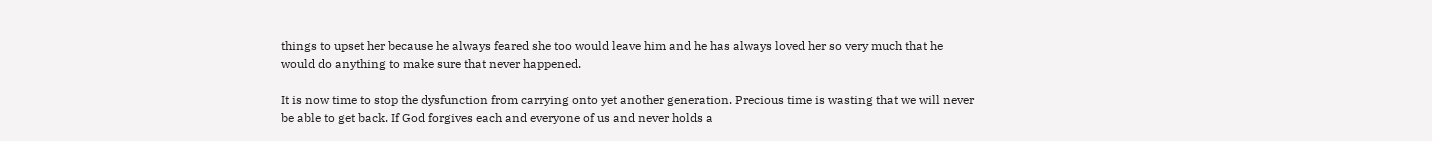things to upset her because he always feared she too would leave him and he has always loved her so very much that he would do anything to make sure that never happened.

It is now time to stop the dysfunction from carrying onto yet another generation. Precious time is wasting that we will never be able to get back. If God forgives each and everyone of us and never holds a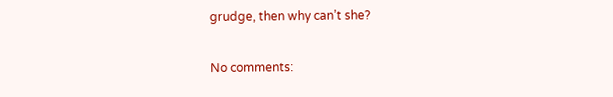grudge, then why can’t she?

No comments: